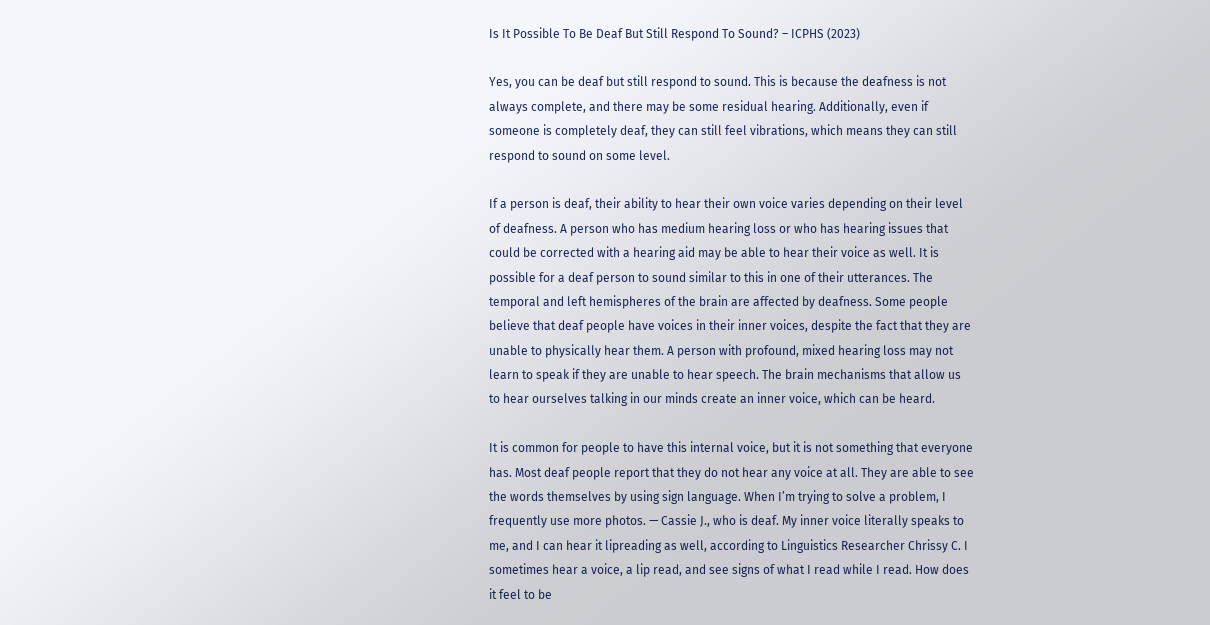Is It Possible To Be Deaf But Still Respond To Sound? – ICPHS (2023)

Yes, you can be deaf but still respond to sound. This is because the deafness is not always complete, and there may be some residual hearing. Additionally, even if someone is completely deaf, they can still feel vibrations, which means they can still respond to sound on some level.

If a person is deaf, their ability to hear their own voice varies depending on their level of deafness. A person who has medium hearing loss or who has hearing issues that could be corrected with a hearing aid may be able to hear their voice as well. It is possible for a deaf person to sound similar to this in one of their utterances. The temporal and left hemispheres of the brain are affected by deafness. Some people believe that deaf people have voices in their inner voices, despite the fact that they are unable to physically hear them. A person with profound, mixed hearing loss may not learn to speak if they are unable to hear speech. The brain mechanisms that allow us to hear ourselves talking in our minds create an inner voice, which can be heard.

It is common for people to have this internal voice, but it is not something that everyone has. Most deaf people report that they do not hear any voice at all. They are able to see the words themselves by using sign language. When I’m trying to solve a problem, I frequently use more photos. — Cassie J., who is deaf. My inner voice literally speaks to me, and I can hear it lipreading as well, according to Linguistics Researcher Chrissy C. I sometimes hear a voice, a lip read, and see signs of what I read while I read. How does it feel to be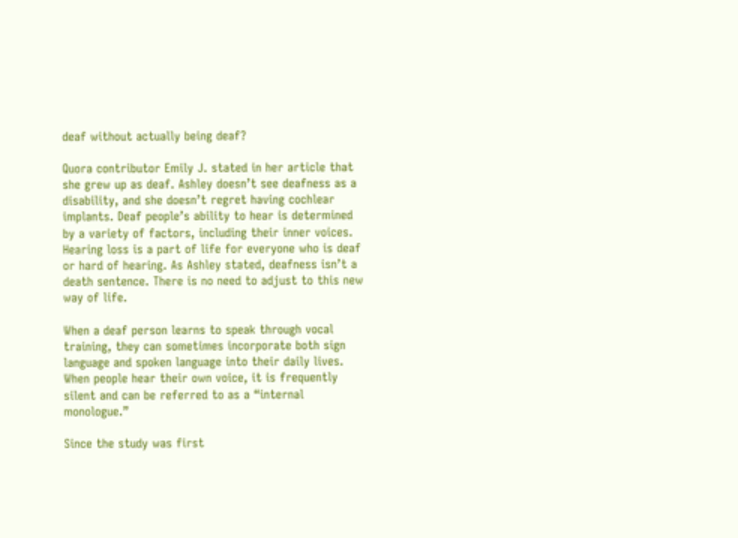deaf without actually being deaf?

Quora contributor Emily J. stated in her article that she grew up as deaf. Ashley doesn’t see deafness as a disability, and she doesn’t regret having cochlear implants. Deaf people’s ability to hear is determined by a variety of factors, including their inner voices. Hearing loss is a part of life for everyone who is deaf or hard of hearing. As Ashley stated, deafness isn’t a death sentence. There is no need to adjust to this new way of life.

When a deaf person learns to speak through vocal training, they can sometimes incorporate both sign language and spoken language into their daily lives. When people hear their own voice, it is frequently silent and can be referred to as a “internal monologue.”

Since the study was first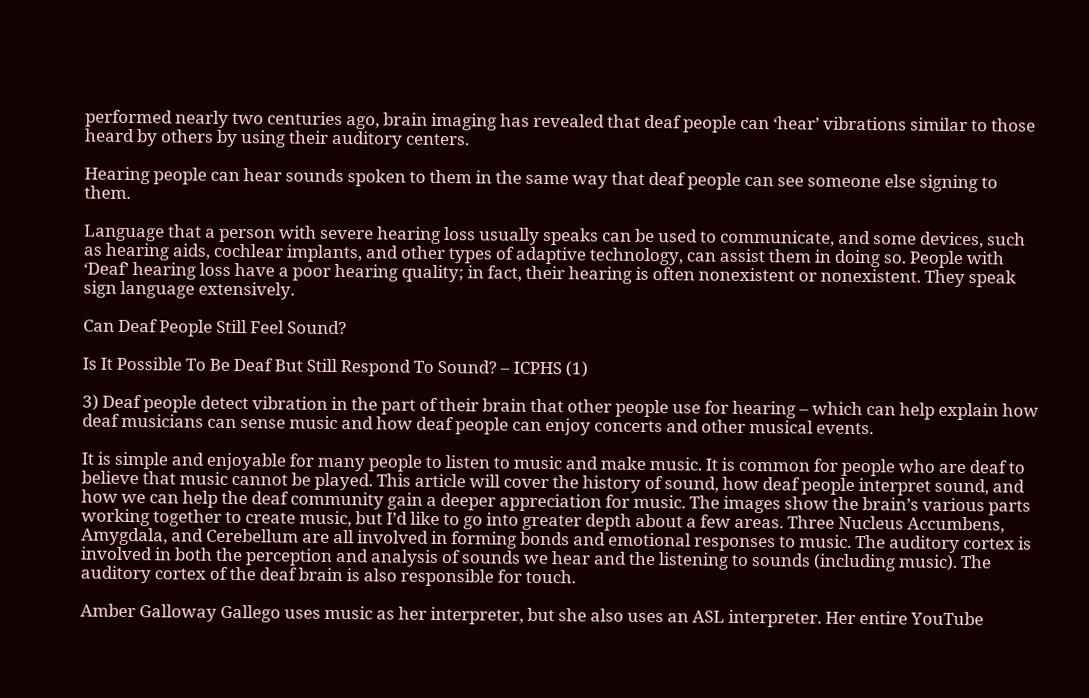performed nearly two centuries ago, brain imaging has revealed that deaf people can ‘hear’ vibrations similar to those heard by others by using their auditory centers.

Hearing people can hear sounds spoken to them in the same way that deaf people can see someone else signing to them.

Language that a person with severe hearing loss usually speaks can be used to communicate, and some devices, such as hearing aids, cochlear implants, and other types of adaptive technology, can assist them in doing so. People with ‘Deaf’ hearing loss have a poor hearing quality; in fact, their hearing is often nonexistent or nonexistent. They speak sign language extensively.

Can Deaf People Still Feel Sound?

Is It Possible To Be Deaf But Still Respond To Sound? – ICPHS (1)

3) Deaf people detect vibration in the part of their brain that other people use for hearing – which can help explain how deaf musicians can sense music and how deaf people can enjoy concerts and other musical events.

It is simple and enjoyable for many people to listen to music and make music. It is common for people who are deaf to believe that music cannot be played. This article will cover the history of sound, how deaf people interpret sound, and how we can help the deaf community gain a deeper appreciation for music. The images show the brain’s various parts working together to create music, but I’d like to go into greater depth about a few areas. Three Nucleus Accumbens, Amygdala, and Cerebellum are all involved in forming bonds and emotional responses to music. The auditory cortex is involved in both the perception and analysis of sounds we hear and the listening to sounds (including music). The auditory cortex of the deaf brain is also responsible for touch.

Amber Galloway Gallego uses music as her interpreter, but she also uses an ASL interpreter. Her entire YouTube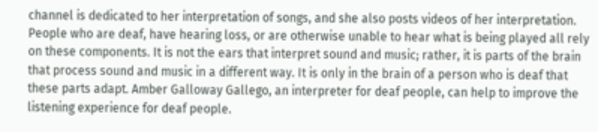channel is dedicated to her interpretation of songs, and she also posts videos of her interpretation. People who are deaf, have hearing loss, or are otherwise unable to hear what is being played all rely on these components. It is not the ears that interpret sound and music; rather, it is parts of the brain that process sound and music in a different way. It is only in the brain of a person who is deaf that these parts adapt. Amber Galloway Gallego, an interpreter for deaf people, can help to improve the listening experience for deaf people.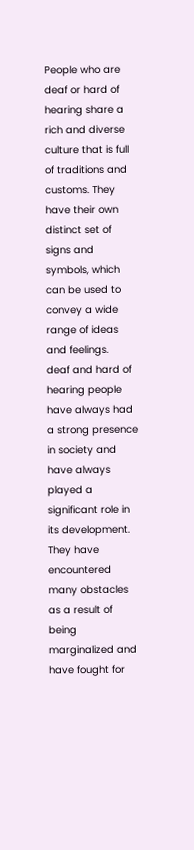People who are deaf or hard of hearing share a rich and diverse culture that is full of traditions and customs. They have their own distinct set of signs and symbols, which can be used to convey a wide range of ideas and feelings.
deaf and hard of hearing people have always had a strong presence in society and have always played a significant role in its development. They have encountered many obstacles as a result of being marginalized and have fought for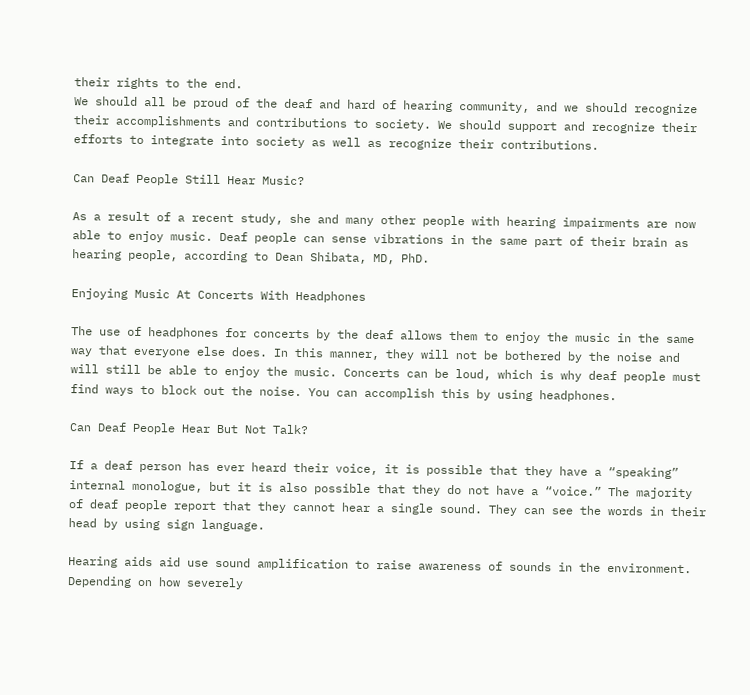their rights to the end.
We should all be proud of the deaf and hard of hearing community, and we should recognize their accomplishments and contributions to society. We should support and recognize their efforts to integrate into society as well as recognize their contributions.

Can Deaf People Still Hear Music?

As a result of a recent study, she and many other people with hearing impairments are now able to enjoy music. Deaf people can sense vibrations in the same part of their brain as hearing people, according to Dean Shibata, MD, PhD.

Enjoying Music At Concerts With Headphones

The use of headphones for concerts by the deaf allows them to enjoy the music in the same way that everyone else does. In this manner, they will not be bothered by the noise and will still be able to enjoy the music. Concerts can be loud, which is why deaf people must find ways to block out the noise. You can accomplish this by using headphones.

Can Deaf People Hear But Not Talk?

If a deaf person has ever heard their voice, it is possible that they have a “speaking” internal monologue, but it is also possible that they do not have a “voice.” The majority of deaf people report that they cannot hear a single sound. They can see the words in their head by using sign language.

Hearing aids aid use sound amplification to raise awareness of sounds in the environment. Depending on how severely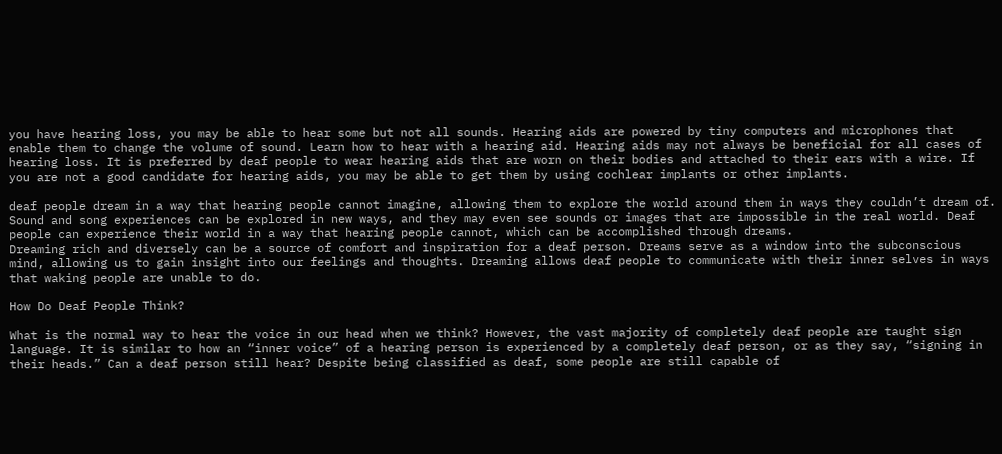you have hearing loss, you may be able to hear some but not all sounds. Hearing aids are powered by tiny computers and microphones that enable them to change the volume of sound. Learn how to hear with a hearing aid. Hearing aids may not always be beneficial for all cases of hearing loss. It is preferred by deaf people to wear hearing aids that are worn on their bodies and attached to their ears with a wire. If you are not a good candidate for hearing aids, you may be able to get them by using cochlear implants or other implants.

deaf people dream in a way that hearing people cannot imagine, allowing them to explore the world around them in ways they couldn’t dream of. Sound and song experiences can be explored in new ways, and they may even see sounds or images that are impossible in the real world. Deaf people can experience their world in a way that hearing people cannot, which can be accomplished through dreams.
Dreaming rich and diversely can be a source of comfort and inspiration for a deaf person. Dreams serve as a window into the subconscious mind, allowing us to gain insight into our feelings and thoughts. Dreaming allows deaf people to communicate with their inner selves in ways that waking people are unable to do.

How Do Deaf People Think?

What is the normal way to hear the voice in our head when we think? However, the vast majority of completely deaf people are taught sign language. It is similar to how an “inner voice” of a hearing person is experienced by a completely deaf person, or as they say, “signing in their heads.” Can a deaf person still hear? Despite being classified as deaf, some people are still capable of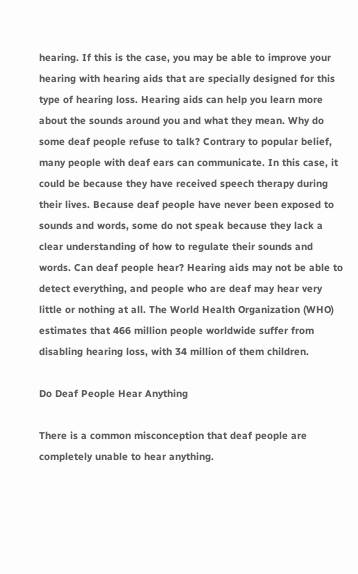hearing. If this is the case, you may be able to improve your hearing with hearing aids that are specially designed for this type of hearing loss. Hearing aids can help you learn more about the sounds around you and what they mean. Why do some deaf people refuse to talk? Contrary to popular belief, many people with deaf ears can communicate. In this case, it could be because they have received speech therapy during their lives. Because deaf people have never been exposed to sounds and words, some do not speak because they lack a clear understanding of how to regulate their sounds and words. Can deaf people hear? Hearing aids may not be able to detect everything, and people who are deaf may hear very little or nothing at all. The World Health Organization (WHO) estimates that 466 million people worldwide suffer from disabling hearing loss, with 34 million of them children.

Do Deaf People Hear Anything

There is a common misconception that deaf people are completely unable to hear anything.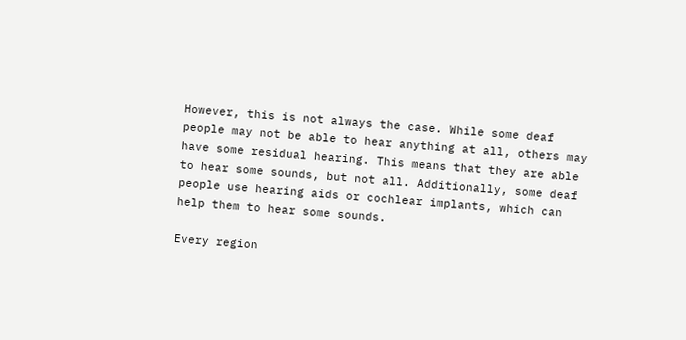However, this is not always the case. While some deaf people may not be able to hear anything at all, others may have some residual hearing. This means that they are able to hear some sounds, but not all. Additionally, some deaf people use hearing aids or cochlear implants, which can help them to hear some sounds.

Every region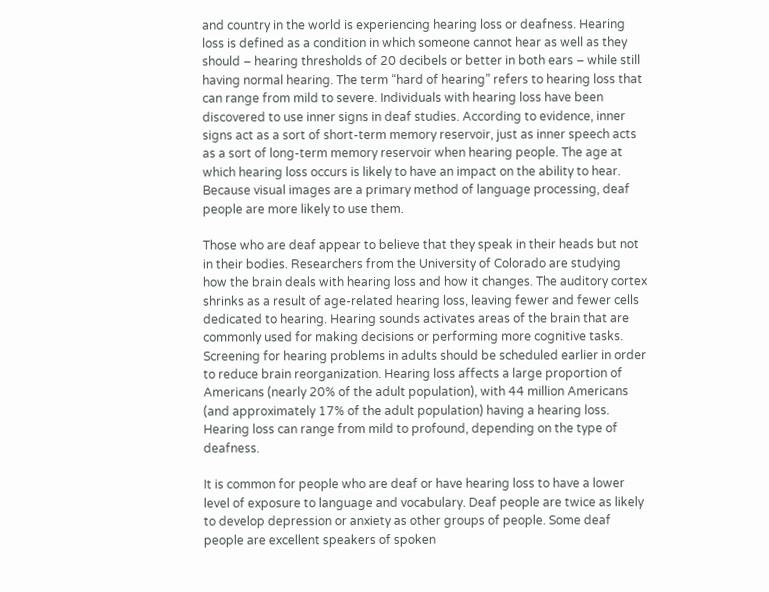and country in the world is experiencing hearing loss or deafness. Hearing loss is defined as a condition in which someone cannot hear as well as they should – hearing thresholds of 20 decibels or better in both ears – while still having normal hearing. The term “hard of hearing” refers to hearing loss that can range from mild to severe. Individuals with hearing loss have been discovered to use inner signs in deaf studies. According to evidence, inner signs act as a sort of short-term memory reservoir, just as inner speech acts as a sort of long-term memory reservoir when hearing people. The age at which hearing loss occurs is likely to have an impact on the ability to hear. Because visual images are a primary method of language processing, deaf people are more likely to use them.

Those who are deaf appear to believe that they speak in their heads but not in their bodies. Researchers from the University of Colorado are studying how the brain deals with hearing loss and how it changes. The auditory cortex shrinks as a result of age-related hearing loss, leaving fewer and fewer cells dedicated to hearing. Hearing sounds activates areas of the brain that are commonly used for making decisions or performing more cognitive tasks. Screening for hearing problems in adults should be scheduled earlier in order to reduce brain reorganization. Hearing loss affects a large proportion of Americans (nearly 20% of the adult population), with 44 million Americans (and approximately 17% of the adult population) having a hearing loss. Hearing loss can range from mild to profound, depending on the type of deafness.

It is common for people who are deaf or have hearing loss to have a lower level of exposure to language and vocabulary. Deaf people are twice as likely to develop depression or anxiety as other groups of people. Some deaf people are excellent speakers of spoken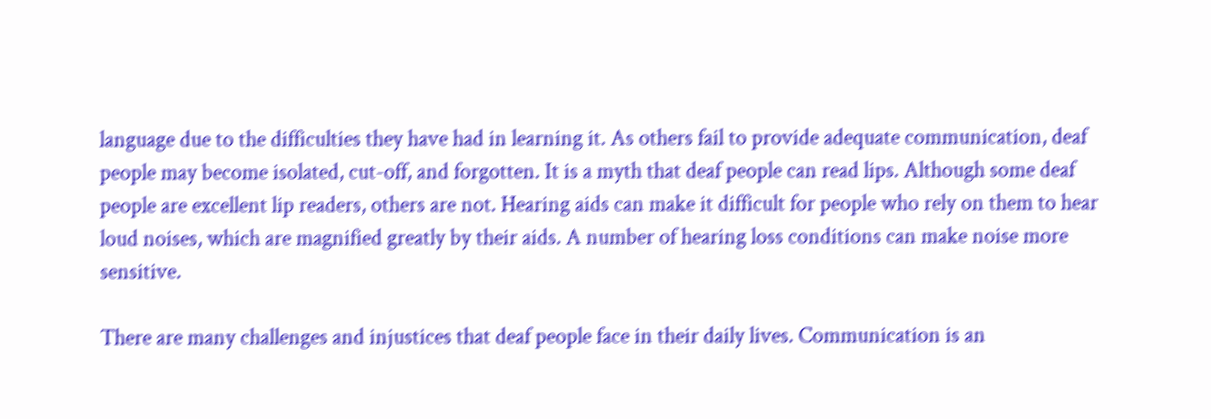language due to the difficulties they have had in learning it. As others fail to provide adequate communication, deaf people may become isolated, cut-off, and forgotten. It is a myth that deaf people can read lips. Although some deaf people are excellent lip readers, others are not. Hearing aids can make it difficult for people who rely on them to hear loud noises, which are magnified greatly by their aids. A number of hearing loss conditions can make noise more sensitive.

There are many challenges and injustices that deaf people face in their daily lives. Communication is an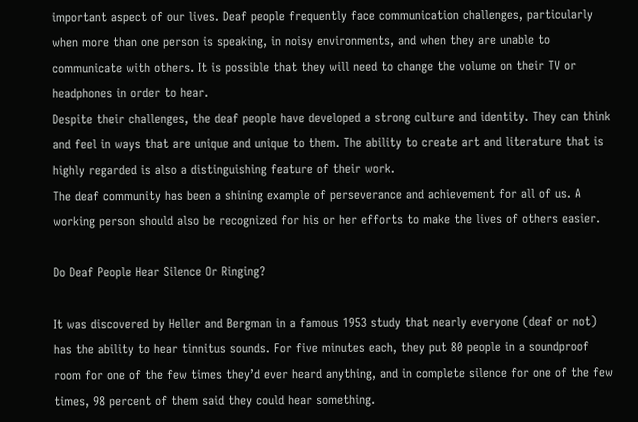important aspect of our lives. Deaf people frequently face communication challenges, particularly when more than one person is speaking, in noisy environments, and when they are unable to communicate with others. It is possible that they will need to change the volume on their TV or headphones in order to hear.
Despite their challenges, the deaf people have developed a strong culture and identity. They can think and feel in ways that are unique and unique to them. The ability to create art and literature that is highly regarded is also a distinguishing feature of their work.
The deaf community has been a shining example of perseverance and achievement for all of us. A working person should also be recognized for his or her efforts to make the lives of others easier.

Do Deaf People Hear Silence Or Ringing?

It was discovered by Heller and Bergman in a famous 1953 study that nearly everyone (deaf or not) has the ability to hear tinnitus sounds. For five minutes each, they put 80 people in a soundproof room for one of the few times they’d ever heard anything, and in complete silence for one of the few times, 98 percent of them said they could hear something.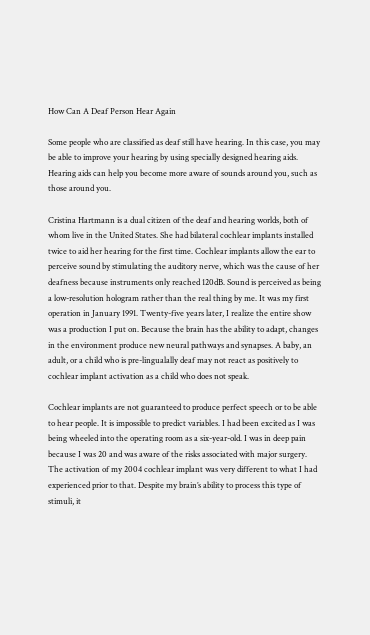How Can A Deaf Person Hear Again

Some people who are classified as deaf still have hearing. In this case, you may be able to improve your hearing by using specially designed hearing aids. Hearing aids can help you become more aware of sounds around you, such as those around you.

Cristina Hartmann is a dual citizen of the deaf and hearing worlds, both of whom live in the United States. She had bilateral cochlear implants installed twice to aid her hearing for the first time. Cochlear implants allow the ear to perceive sound by stimulating the auditory nerve, which was the cause of her deafness because instruments only reached 120dB. Sound is perceived as being a low-resolution hologram rather than the real thing by me. It was my first operation in January 1991. Twenty-five years later, I realize the entire show was a production I put on. Because the brain has the ability to adapt, changes in the environment produce new neural pathways and synapses. A baby, an adult, or a child who is pre-lingualally deaf may not react as positively to cochlear implant activation as a child who does not speak.

Cochlear implants are not guaranteed to produce perfect speech or to be able to hear people. It is impossible to predict variables. I had been excited as I was being wheeled into the operating room as a six-year-old. I was in deep pain because I was 20 and was aware of the risks associated with major surgery. The activation of my 2004 cochlear implant was very different to what I had experienced prior to that. Despite my brain’s ability to process this type of stimuli, it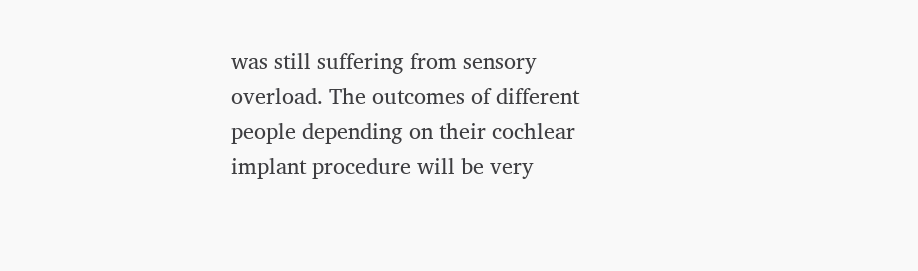was still suffering from sensory overload. The outcomes of different people depending on their cochlear implant procedure will be very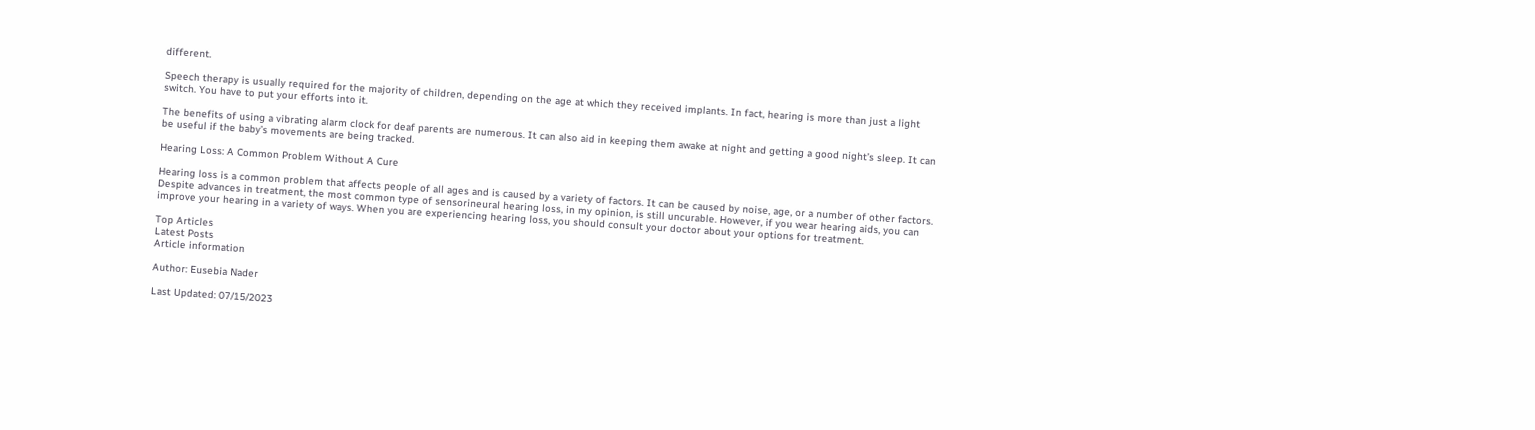different.

Speech therapy is usually required for the majority of children, depending on the age at which they received implants. In fact, hearing is more than just a light switch. You have to put your efforts into it.

The benefits of using a vibrating alarm clock for deaf parents are numerous. It can also aid in keeping them awake at night and getting a good night’s sleep. It can be useful if the baby’s movements are being tracked.

Hearing Loss: A Common Problem Without A Cure

Hearing loss is a common problem that affects people of all ages and is caused by a variety of factors. It can be caused by noise, age, or a number of other factors. Despite advances in treatment, the most common type of sensorineural hearing loss, in my opinion, is still uncurable. However, if you wear hearing aids, you can improve your hearing in a variety of ways. When you are experiencing hearing loss, you should consult your doctor about your options for treatment.

Top Articles
Latest Posts
Article information

Author: Eusebia Nader

Last Updated: 07/15/2023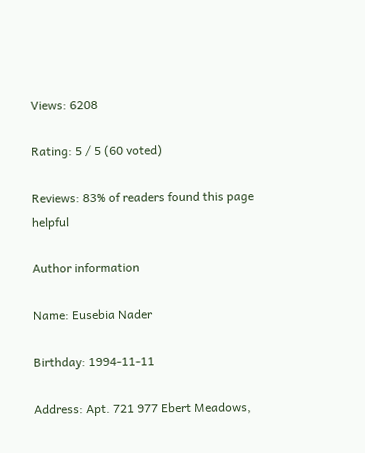Views: 6208

Rating: 5 / 5 (60 voted)

Reviews: 83% of readers found this page helpful

Author information

Name: Eusebia Nader

Birthday: 1994-11-11

Address: Apt. 721 977 Ebert Meadows,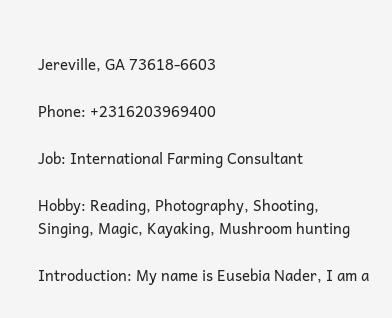Jereville, GA 73618-6603

Phone: +2316203969400

Job: International Farming Consultant

Hobby: Reading, Photography, Shooting, Singing, Magic, Kayaking, Mushroom hunting

Introduction: My name is Eusebia Nader, I am a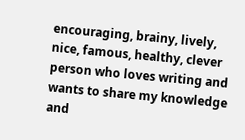encouraging, brainy, lively, nice, famous, healthy, clever person who loves writing and wants to share my knowledge and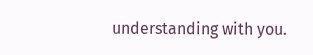understanding with you.